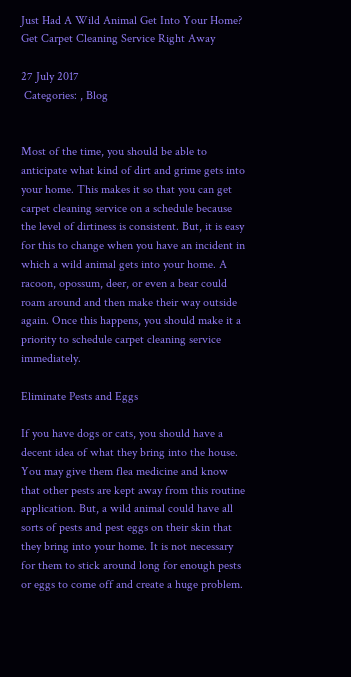Just Had A Wild Animal Get Into Your Home? Get Carpet Cleaning Service Right Away

27 July 2017
 Categories: , Blog


Most of the time, you should be able to anticipate what kind of dirt and grime gets into your home. This makes it so that you can get carpet cleaning service on a schedule because the level of dirtiness is consistent. But, it is easy for this to change when you have an incident in which a wild animal gets into your home. A racoon, opossum, deer, or even a bear could roam around and then make their way outside again. Once this happens, you should make it a priority to schedule carpet cleaning service immediately.

Eliminate Pests and Eggs

If you have dogs or cats, you should have a decent idea of what they bring into the house. You may give them flea medicine and know that other pests are kept away from this routine application. But, a wild animal could have all sorts of pests and pest eggs on their skin that they bring into your home. It is not necessary for them to stick around long for enough pests or eggs to come off and create a huge problem.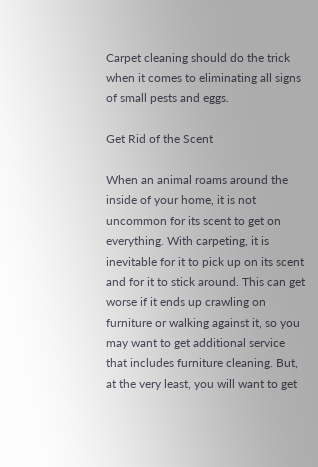Carpet cleaning should do the trick when it comes to eliminating all signs of small pests and eggs.

Get Rid of the Scent

When an animal roams around the inside of your home, it is not uncommon for its scent to get on everything. With carpeting, it is inevitable for it to pick up on its scent and for it to stick around. This can get worse if it ends up crawling on furniture or walking against it, so you may want to get additional service that includes furniture cleaning. But, at the very least, you will want to get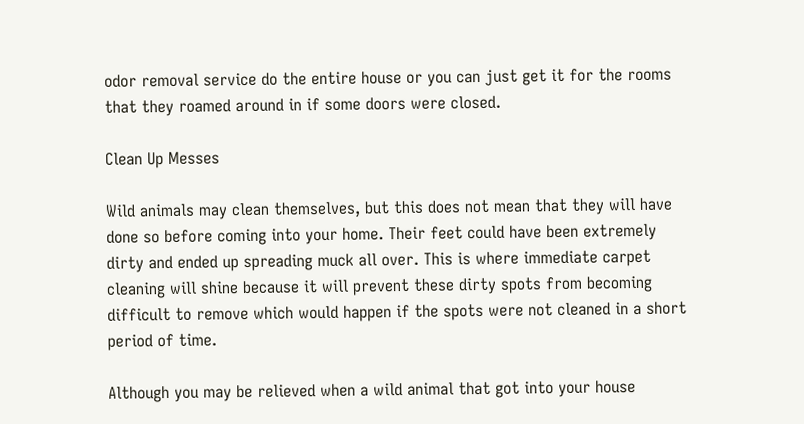odor removal service do the entire house or you can just get it for the rooms that they roamed around in if some doors were closed.

Clean Up Messes

Wild animals may clean themselves, but this does not mean that they will have done so before coming into your home. Their feet could have been extremely dirty and ended up spreading muck all over. This is where immediate carpet cleaning will shine because it will prevent these dirty spots from becoming difficult to remove which would happen if the spots were not cleaned in a short period of time.

Although you may be relieved when a wild animal that got into your house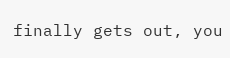finally gets out, you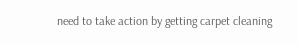need to take action by getting carpet cleaning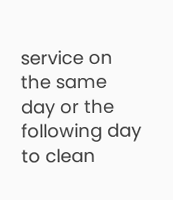service on the same day or the following day to clean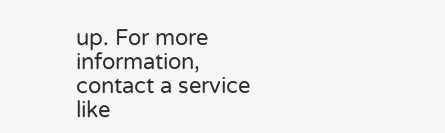up. For more information, contact a service like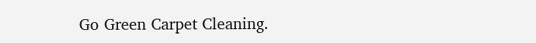Go Green Carpet Cleaning.